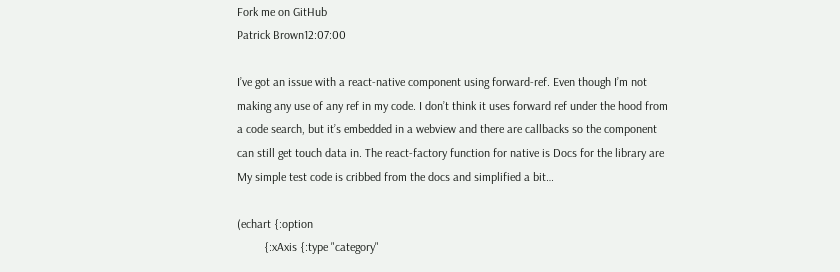Fork me on GitHub
Patrick Brown12:07:00

I’ve got an issue with a react-native component using forward-ref. Even though I’m not making any use of any ref in my code. I don’t think it uses forward ref under the hood from a code search, but it’s embedded in a webview and there are callbacks so the component can still get touch data in. The react-factory function for native is Docs for the library are My simple test code is cribbed from the docs and simplified a bit…

(echart {:option
         {:xAxis {:type "category"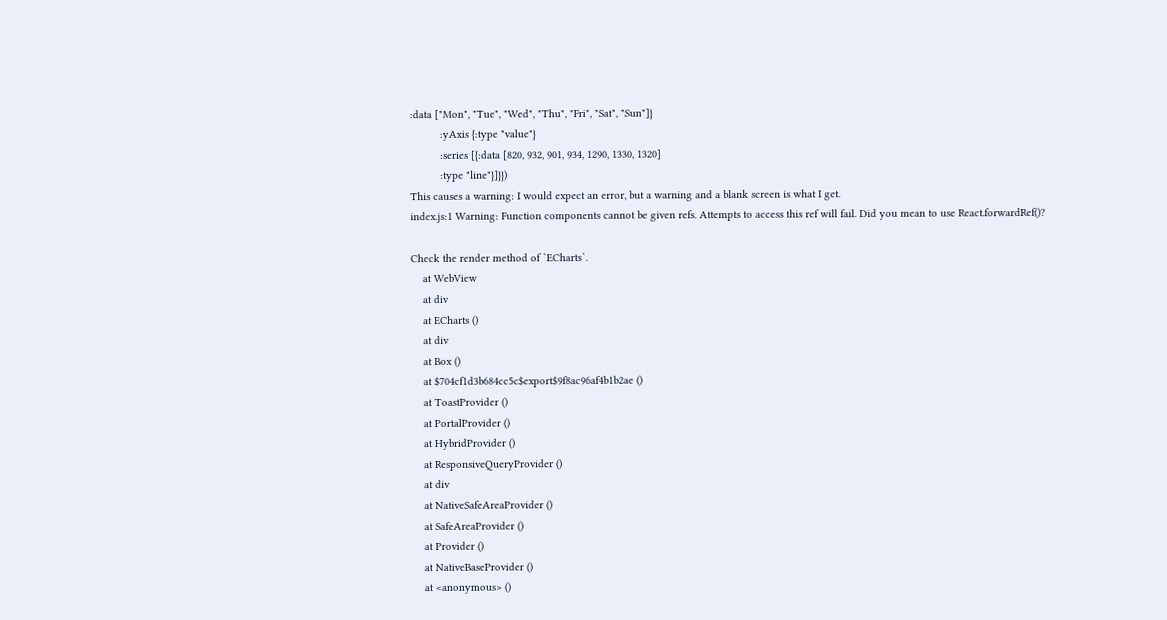:data ["Mon", "Tue", "Wed", "Thu", "Fri", "Sat", "Sun"]}
          :yAxis {:type "value"}
          :series [{:data [820, 932, 901, 934, 1290, 1330, 1320]
          :type "line"}]}})
This causes a warning: I would expect an error, but a warning and a blank screen is what I get.
index.js:1 Warning: Function components cannot be given refs. Attempts to access this ref will fail. Did you mean to use React.forwardRef()?

Check the render method of `ECharts`.
    at WebView
    at div
    at ECharts ()
    at div
    at Box ()
    at $704cf1d3b684cc5c$export$9f8ac96af4b1b2ae ()
    at ToastProvider ()
    at PortalProvider ()
    at HybridProvider ()
    at ResponsiveQueryProvider ()
    at div
    at NativeSafeAreaProvider ()
    at SafeAreaProvider ()
    at Provider ()
    at NativeBaseProvider ()
    at <anonymous> ()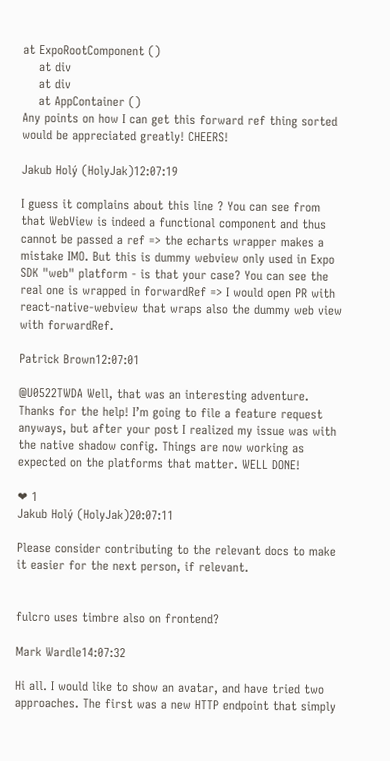at ExpoRootComponent ()
    at div
    at div
    at AppContainer ()
Any points on how I can get this forward ref thing sorted would be appreciated greatly! CHEERS!

Jakub Holý (HolyJak)12:07:19

I guess it complains about this line ? You can see from that WebView is indeed a functional component and thus cannot be passed a ref => the echarts wrapper makes a mistake IMO. But this is dummy webview only used in Expo SDK "web" platform - is that your case? You can see the real one is wrapped in forwardRef => I would open PR with react-native-webview that wraps also the dummy web view with forwardRef.

Patrick Brown12:07:01

@U0522TWDA Well, that was an interesting adventure. Thanks for the help! I’m going to file a feature request anyways, but after your post I realized my issue was with the native shadow config. Things are now working as expected on the platforms that matter. WELL DONE!

❤ 1
Jakub Holý (HolyJak)20:07:11

Please consider contributing to the relevant docs to make it easier for the next person, if relevant.


fulcro uses timbre also on frontend?

Mark Wardle14:07:32

Hi all. I would like to show an avatar, and have tried two approaches. The first was a new HTTP endpoint that simply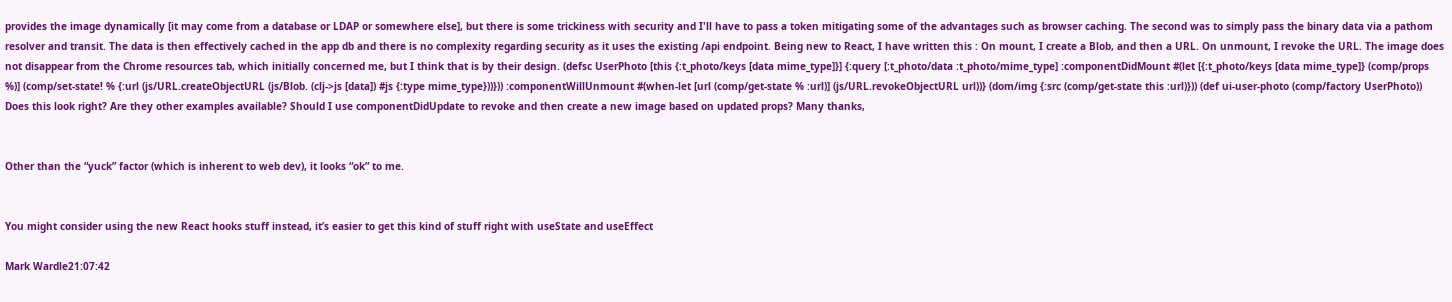provides the image dynamically [it may come from a database or LDAP or somewhere else], but there is some trickiness with security and I'll have to pass a token mitigating some of the advantages such as browser caching. The second was to simply pass the binary data via a pathom resolver and transit. The data is then effectively cached in the app db and there is no complexity regarding security as it uses the existing /api endpoint. Being new to React, I have written this : On mount, I create a Blob, and then a URL. On unmount, I revoke the URL. The image does not disappear from the Chrome resources tab, which initially concerned me, but I think that is by their design. (defsc UserPhoto [this {:t_photo/keys [data mime_type]}] {:query [:t_photo/data :t_photo/mime_type] :componentDidMount #(let [{:t_photo/keys [data mime_type]} (comp/props %)] (comp/set-state! % {:url (js/URL.createObjectURL (js/Blob. (clj->js [data]) #js {:type mime_type}))})) :componentWillUnmount #(when-let [url (comp/get-state % :url)] (js/URL.revokeObjectURL url))} (dom/img {:src (comp/get-state this :url)})) (def ui-user-photo (comp/factory UserPhoto)) Does this look right? Are they other examples available? Should I use componentDidUpdate to revoke and then create a new image based on updated props? Many thanks,


Other than the “yuck” factor (which is inherent to web dev), it looks “ok” to me.


You might consider using the new React hooks stuff instead, it’s easier to get this kind of stuff right with useState and useEffect

Mark Wardle21:07:42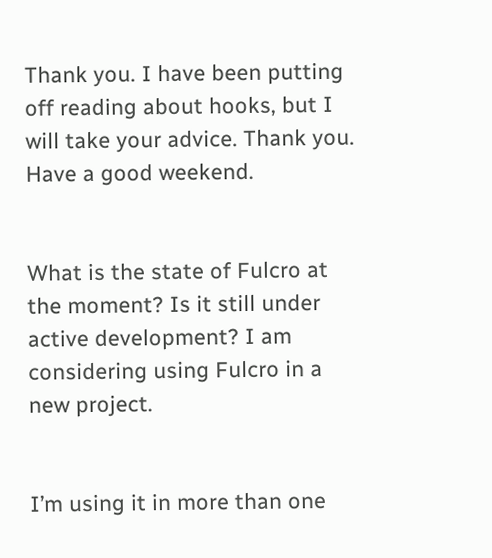Thank you. I have been putting off reading about hooks, but I will take your advice. Thank you. Have a good weekend.


What is the state of Fulcro at the moment? Is it still under active development? I am considering using Fulcro in a new project.


I’m using it in more than one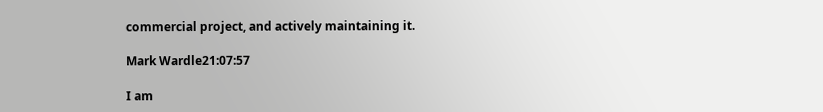commercial project, and actively maintaining it.

Mark Wardle21:07:57

I am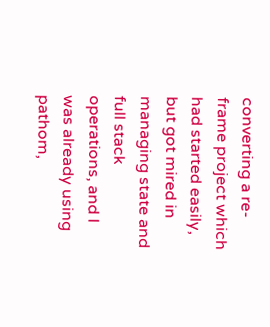converting a re-frame project which had started easily, but got mired in managing state and full stack operations, and I was already using pathom,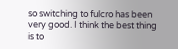so switching to fulcro has been very good. I think the best thing is to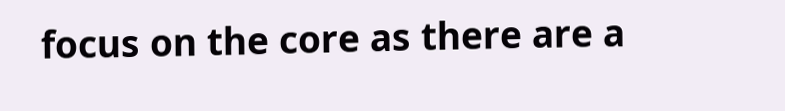focus on the core as there are a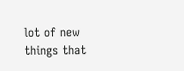lot of new things that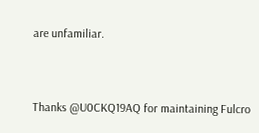are unfamiliar.


Thanks @U0CKQ19AQ for maintaining Fulcro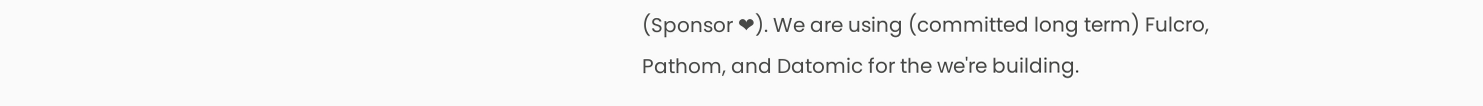(Sponsor ❤). We are using (committed long term) Fulcro, Pathom, and Datomic for the we're building.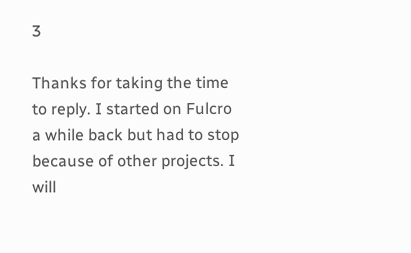3

Thanks for taking the time to reply. I started on Fulcro a while back but had to stop because of other projects. I will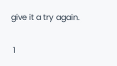give it a try again.

 1